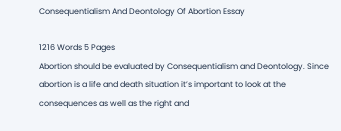Consequentialism And Deontology Of Abortion Essay

1216 Words 5 Pages
Abortion should be evaluated by Consequentialism and Deontology. Since abortion is a life and death situation it’s important to look at the consequences as well as the right and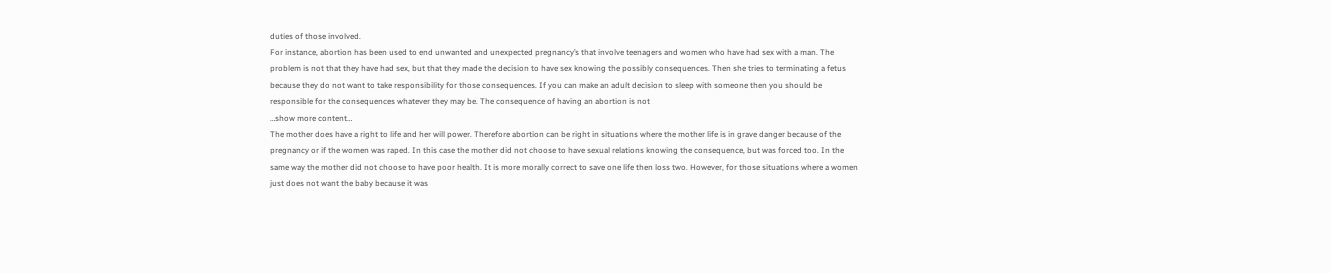duties of those involved.
For instance, abortion has been used to end unwanted and unexpected pregnancy’s that involve teenagers and women who have had sex with a man. The problem is not that they have had sex, but that they made the decision to have sex knowing the possibly consequences. Then she tries to terminating a fetus because they do not want to take responsibility for those consequences. If you can make an adult decision to sleep with someone then you should be responsible for the consequences whatever they may be. The consequence of having an abortion is not
…show more content…
The mother does have a right to life and her will power. Therefore abortion can be right in situations where the mother life is in grave danger because of the pregnancy or if the women was raped. In this case the mother did not choose to have sexual relations knowing the consequence, but was forced too. In the same way the mother did not choose to have poor health. It is more morally correct to save one life then loss two. However, for those situations where a women just does not want the baby because it was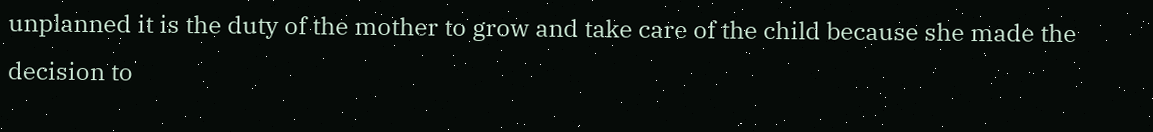unplanned it is the duty of the mother to grow and take care of the child because she made the decision to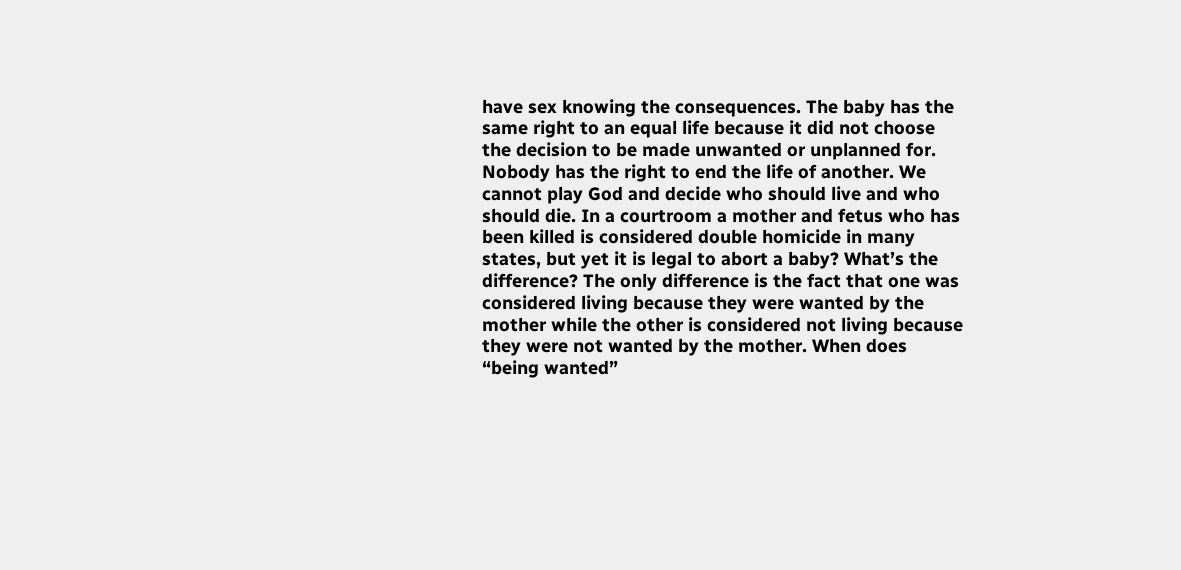have sex knowing the consequences. The baby has the same right to an equal life because it did not choose the decision to be made unwanted or unplanned for. Nobody has the right to end the life of another. We cannot play God and decide who should live and who should die. In a courtroom a mother and fetus who has been killed is considered double homicide in many states, but yet it is legal to abort a baby? What’s the difference? The only difference is the fact that one was considered living because they were wanted by the mother while the other is considered not living because they were not wanted by the mother. When does “being wanted”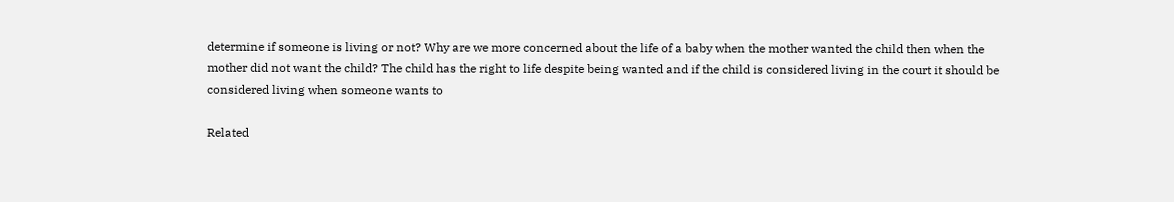determine if someone is living or not? Why are we more concerned about the life of a baby when the mother wanted the child then when the mother did not want the child? The child has the right to life despite being wanted and if the child is considered living in the court it should be considered living when someone wants to

Related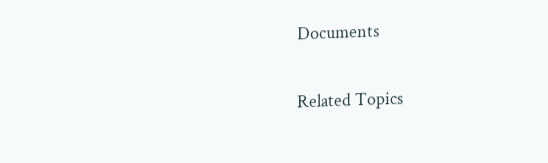Documents

Related Topics